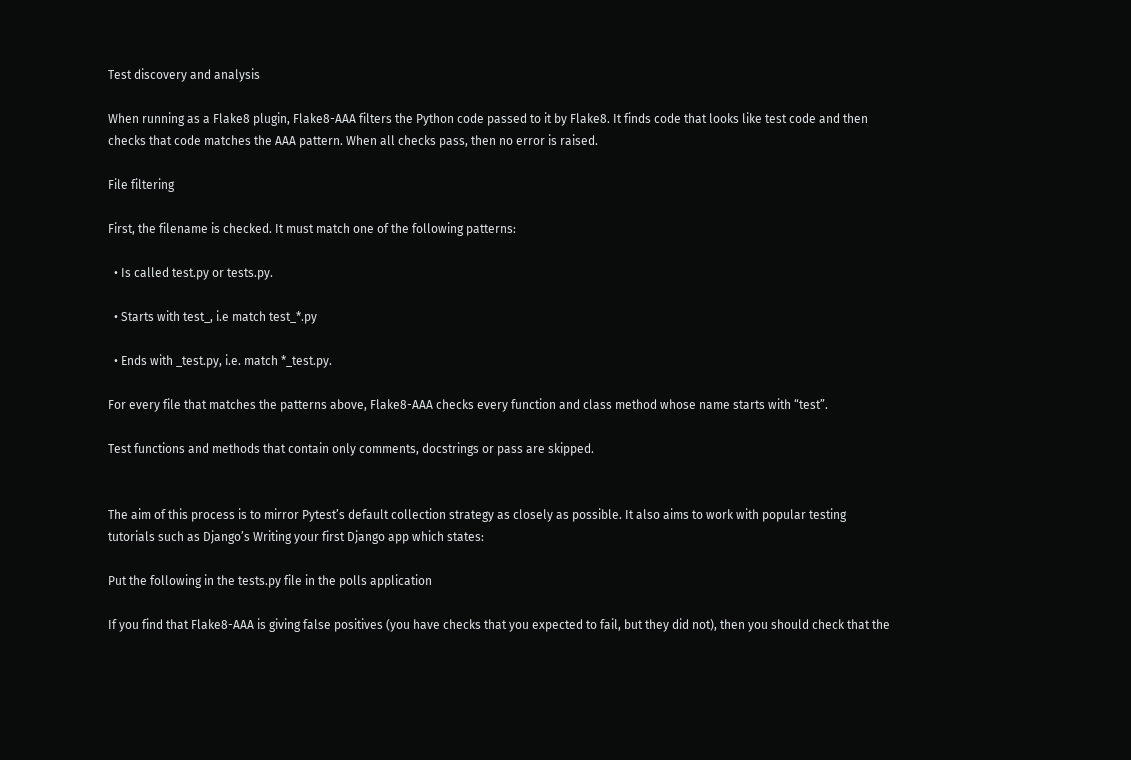Test discovery and analysis

When running as a Flake8 plugin, Flake8-AAA filters the Python code passed to it by Flake8. It finds code that looks like test code and then checks that code matches the AAA pattern. When all checks pass, then no error is raised.

File filtering

First, the filename is checked. It must match one of the following patterns:

  • Is called test.py or tests.py.

  • Starts with test_, i.e match test_*.py

  • Ends with _test.py, i.e. match *_test.py.

For every file that matches the patterns above, Flake8-AAA checks every function and class method whose name starts with “test”.

Test functions and methods that contain only comments, docstrings or pass are skipped.


The aim of this process is to mirror Pytest’s default collection strategy as closely as possible. It also aims to work with popular testing tutorials such as Django’s Writing your first Django app which states:

Put the following in the tests.py file in the polls application

If you find that Flake8-AAA is giving false positives (you have checks that you expected to fail, but they did not), then you should check that the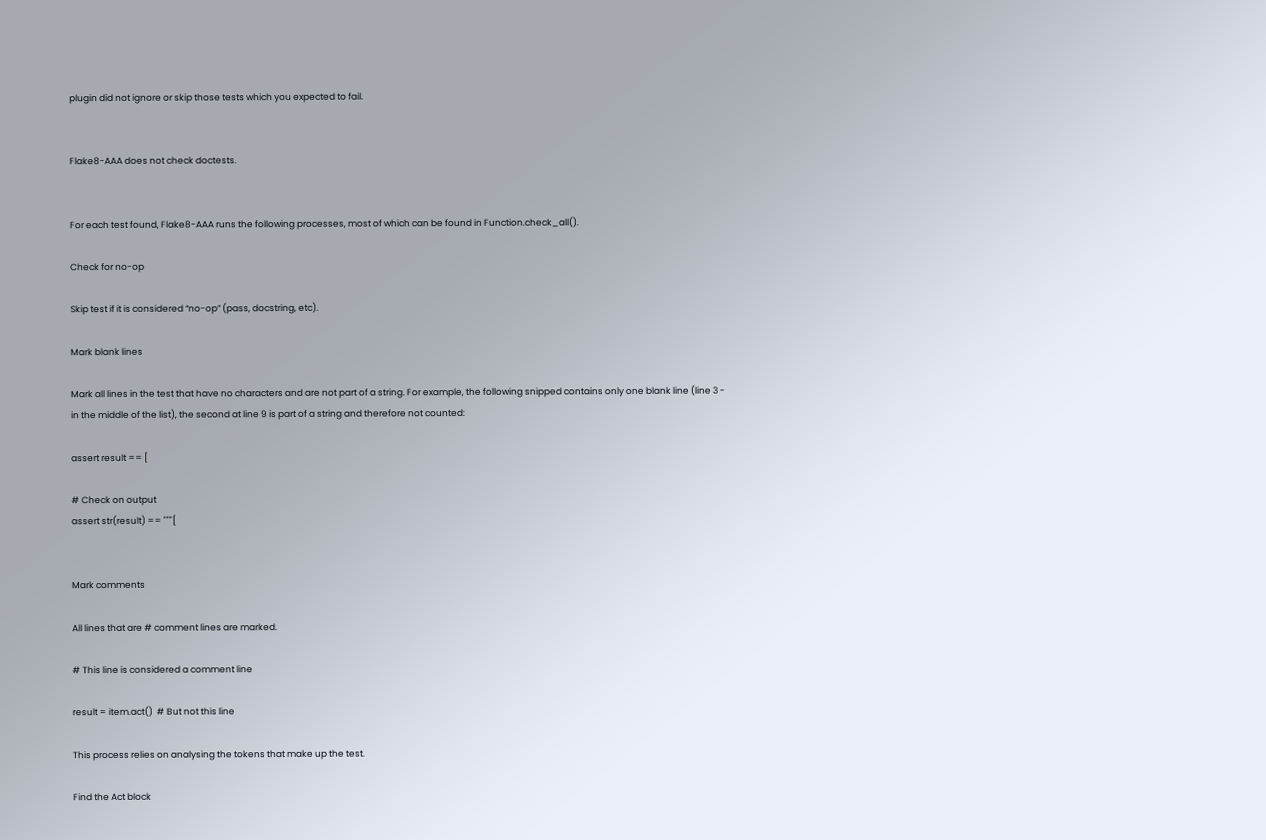plugin did not ignore or skip those tests which you expected to fail.


Flake8-AAA does not check doctests.


For each test found, Flake8-AAA runs the following processes, most of which can be found in Function.check_all().

Check for no-op

Skip test if it is considered “no-op” (pass, docstring, etc).

Mark blank lines

Mark all lines in the test that have no characters and are not part of a string. For example, the following snipped contains only one blank line (line 3 - in the middle of the list), the second at line 9 is part of a string and therefore not counted:

assert result == [

# Check on output
assert str(result) == """[


Mark comments

All lines that are # comment lines are marked.

# This line is considered a comment line

result = item.act()  # But not this line

This process relies on analysing the tokens that make up the test.

Find the Act block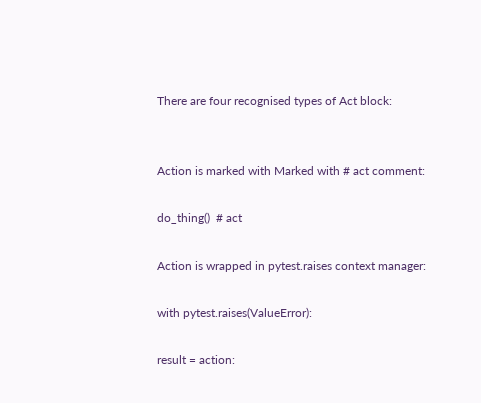There are four recognised types of Act block:


Action is marked with Marked with # act comment:

do_thing()  # act

Action is wrapped in pytest.raises context manager:

with pytest.raises(ValueError):

result = action: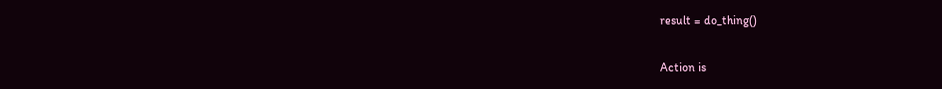result = do_thing()

Action is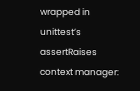wrapped in unittest’s assertRaises context manager: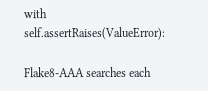with self.assertRaises(ValueError):

Flake8-AAA searches each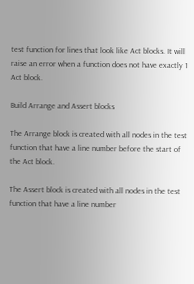test function for lines that look like Act blocks. It will raise an error when a function does not have exactly 1 Act block.

Build Arrange and Assert blocks

The Arrange block is created with all nodes in the test function that have a line number before the start of the Act block.

The Assert block is created with all nodes in the test function that have a line number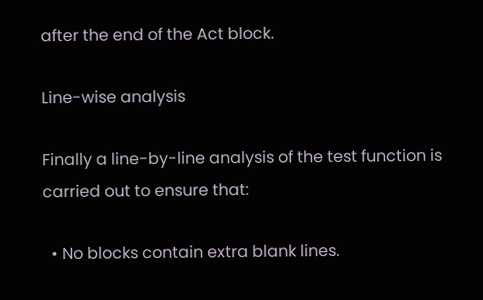after the end of the Act block.

Line-wise analysis

Finally a line-by-line analysis of the test function is carried out to ensure that:

  • No blocks contain extra blank lines.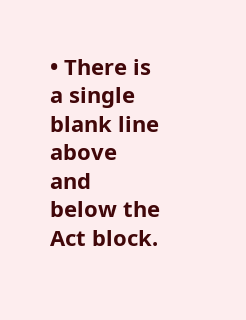• There is a single blank line above and below the Act block.